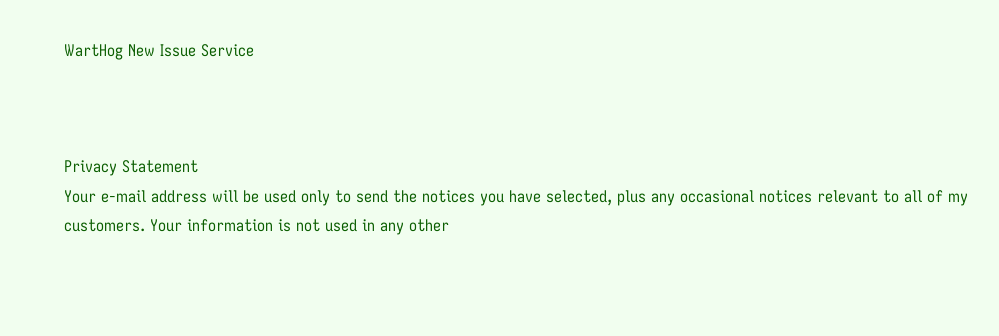WartHog New Issue Service



Privacy Statement
Your e-mail address will be used only to send the notices you have selected, plus any occasional notices relevant to all of my customers. Your information is not used in any other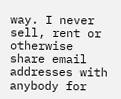way. I never sell, rent or otherwise share email addresses with anybody for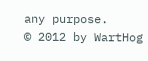any purpose.
© 2012 by WartHog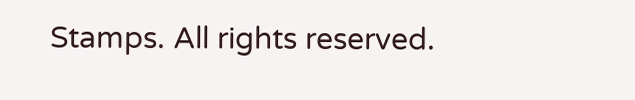Stamps. All rights reserved.